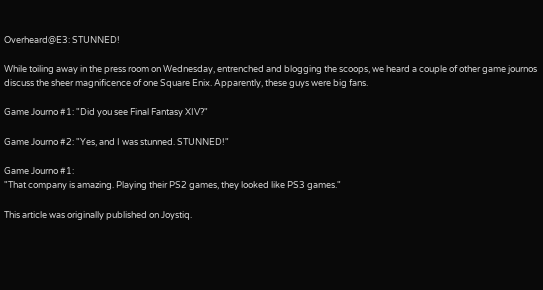Overheard@E3: STUNNED!

While toiling away in the press room on Wednesday, entrenched and blogging the scoops, we heard a couple of other game journos discuss the sheer magnificence of one Square Enix. Apparently, these guys were big fans.

Game Journo #1: "Did you see Final Fantasy XIV?"

Game Journo #2: "Yes, and I was stunned. STUNNED!"

Game Journo #1:
"That company is amazing. Playing their PS2 games, they looked like PS3 games."

This article was originally published on Joystiq.